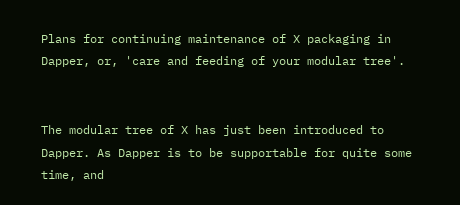Plans for continuing maintenance of X packaging in Dapper, or, 'care and feeding of your modular tree'.


The modular tree of X has just been introduced to Dapper. As Dapper is to be supportable for quite some time, and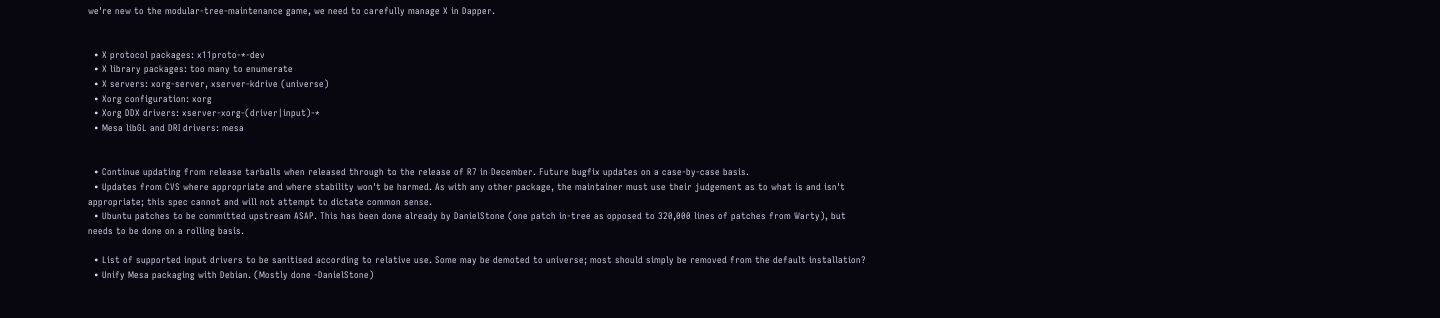we're new to the modular-tree-maintenance game, we need to carefully manage X in Dapper.


  • X protocol packages: x11proto-*-dev
  • X library packages: too many to enumerate
  • X servers: xorg-server, xserver-kdrive (universe)
  • Xorg configuration: xorg
  • Xorg DDX drivers: xserver-xorg-(driver|input)-*
  • Mesa libGL and DRI drivers: mesa


  • Continue updating from release tarballs when released through to the release of R7 in December. Future bugfix updates on a case-by-case basis.
  • Updates from CVS where appropriate and where stability won't be harmed. As with any other package, the maintainer must use their judgement as to what is and isn't appropriate; this spec cannot and will not attempt to dictate common sense.
  • Ubuntu patches to be committed upstream ASAP. This has been done already by DanielStone (one patch in-tree as opposed to 320,000 lines of patches from Warty), but needs to be done on a rolling basis.

  • List of supported input drivers to be sanitised according to relative use. Some may be demoted to universe; most should simply be removed from the default installation?
  • Unify Mesa packaging with Debian. (Mostly done -DanielStone)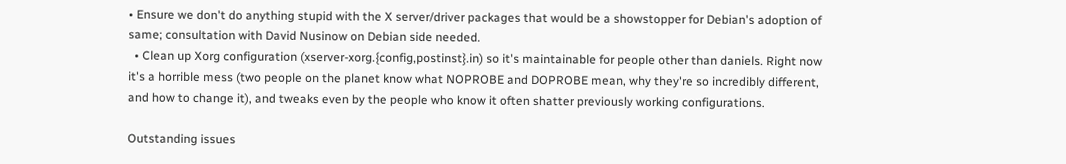• Ensure we don't do anything stupid with the X server/driver packages that would be a showstopper for Debian's adoption of same; consultation with David Nusinow on Debian side needed.
  • Clean up Xorg configuration (xserver-xorg.{config,postinst}.in) so it's maintainable for people other than daniels. Right now it's a horrible mess (two people on the planet know what NOPROBE and DOPROBE mean, why they're so incredibly different, and how to change it), and tweaks even by the people who know it often shatter previously working configurations.

Outstanding issues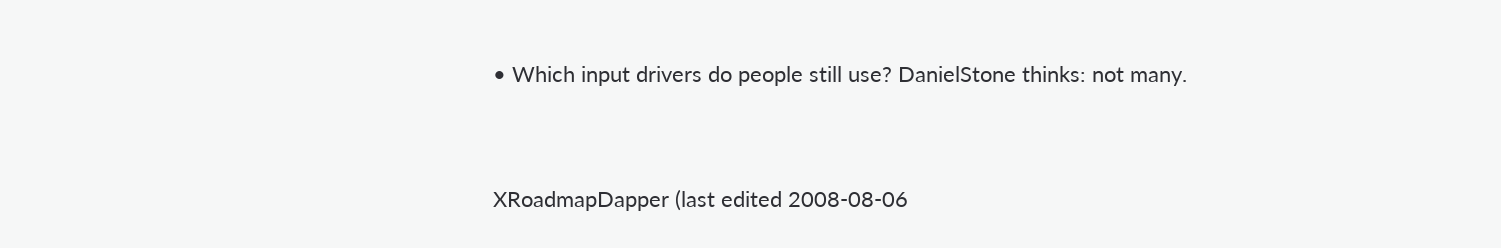• Which input drivers do people still use? DanielStone thinks: not many.


XRoadmapDapper (last edited 2008-08-06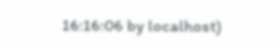16:16:06 by localhost)